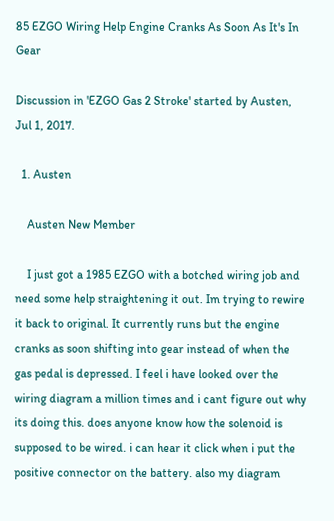85 EZGO Wiring Help Engine Cranks As Soon As It's In Gear

Discussion in 'EZGO Gas 2 Stroke' started by Austen, Jul 1, 2017.

  1. Austen

    Austen New Member

    I just got a 1985 EZGO with a botched wiring job and need some help straightening it out. Im trying to rewire it back to original. It currently runs but the engine cranks as soon shifting into gear instead of when the gas pedal is depressed. I feel i have looked over the wiring diagram a million times and i cant figure out why its doing this. does anyone know how the solenoid is supposed to be wired. i can hear it click when i put the positive connector on the battery. also my diagram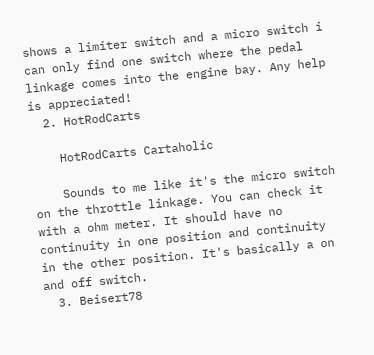shows a limiter switch and a micro switch i can only find one switch where the pedal linkage comes into the engine bay. Any help is appreciated!
  2. HotRodCarts

    HotRodCarts Cartaholic

    Sounds to me like it's the micro switch on the throttle linkage. You can check it with a ohm meter. It should have no continuity in one position and continuity in the other position. It's basically a on and off switch.
  3. Beisert78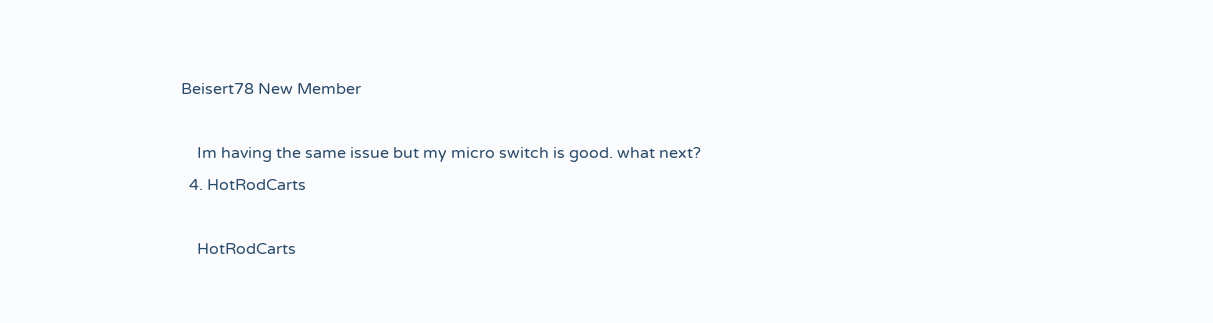Beisert78 New Member

    Im having the same issue but my micro switch is good. what next?
  4. HotRodCarts

    HotRodCarts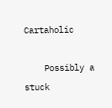Cartaholic

    Possibly a stuck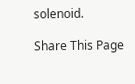solenoid.

Share This Page